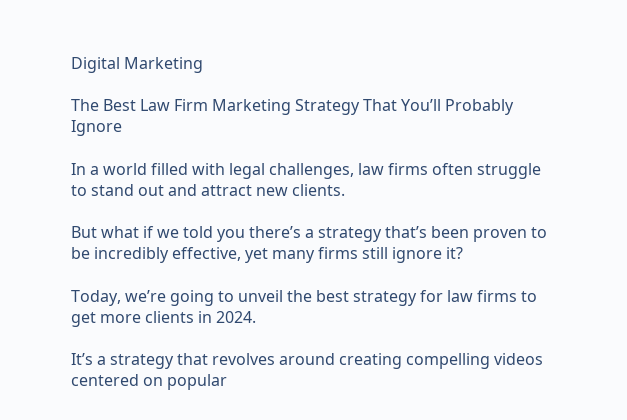Digital Marketing

The Best Law Firm Marketing Strategy That You’ll Probably Ignore

In a world filled with legal challenges, law firms often struggle to stand out and attract new clients.

But what if we told you there’s a strategy that’s been proven to be incredibly effective, yet many firms still ignore it?

Today, we’re going to unveil the best strategy for law firms to get more clients in 2024.

It’s a strategy that revolves around creating compelling videos centered on popular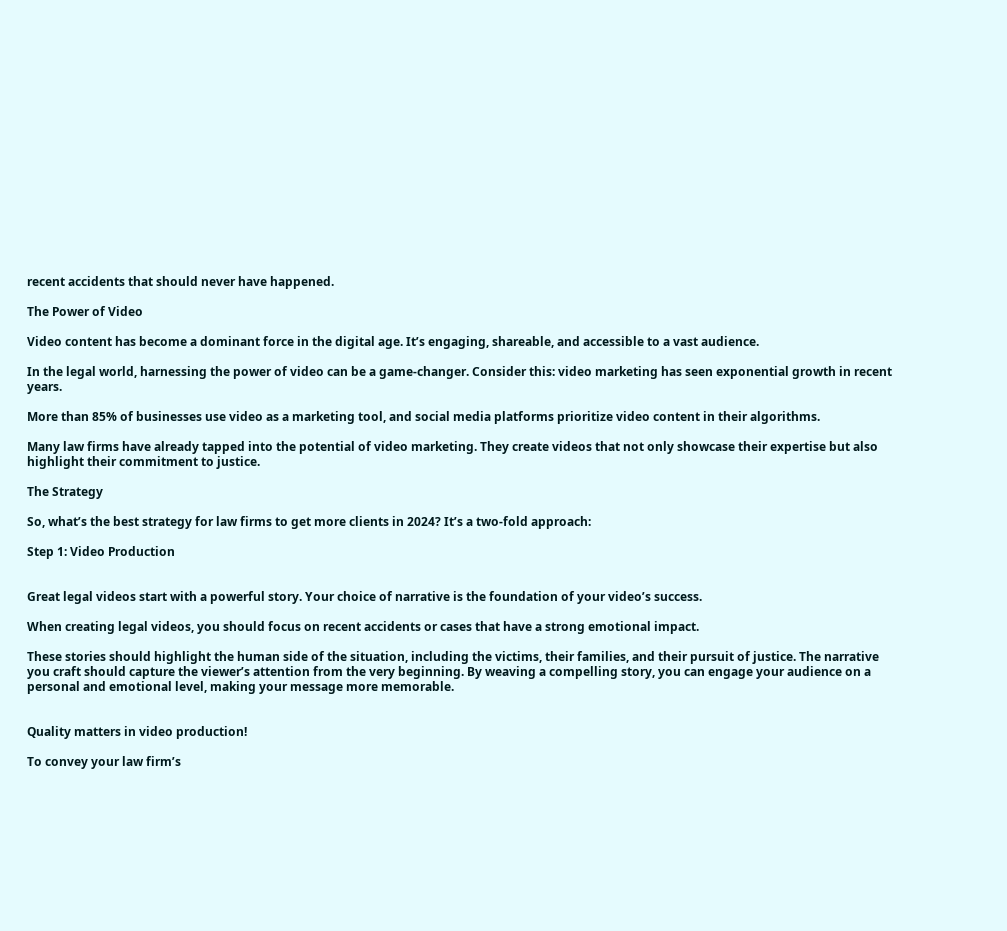recent accidents that should never have happened.

The Power of Video

Video content has become a dominant force in the digital age. It’s engaging, shareable, and accessible to a vast audience.

In the legal world, harnessing the power of video can be a game-changer. Consider this: video marketing has seen exponential growth in recent years.

More than 85% of businesses use video as a marketing tool, and social media platforms prioritize video content in their algorithms.

Many law firms have already tapped into the potential of video marketing. They create videos that not only showcase their expertise but also highlight their commitment to justice.

The Strategy

So, what’s the best strategy for law firms to get more clients in 2024? It’s a two-fold approach:

Step 1: Video Production


Great legal videos start with a powerful story. Your choice of narrative is the foundation of your video’s success.

When creating legal videos, you should focus on recent accidents or cases that have a strong emotional impact.

These stories should highlight the human side of the situation, including the victims, their families, and their pursuit of justice. The narrative you craft should capture the viewer’s attention from the very beginning. By weaving a compelling story, you can engage your audience on a personal and emotional level, making your message more memorable.


Quality matters in video production!

To convey your law firm’s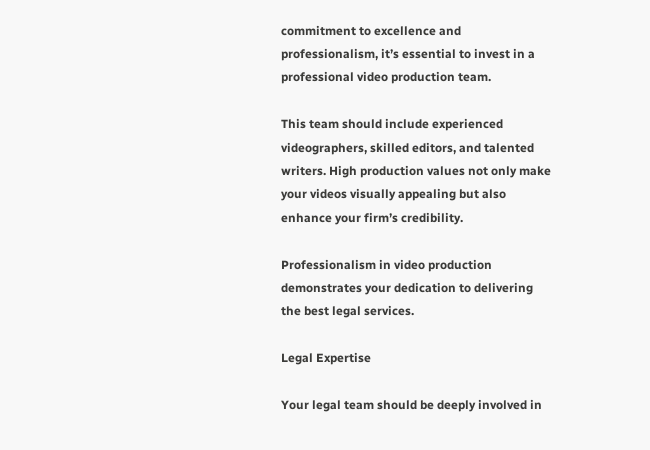commitment to excellence and professionalism, it’s essential to invest in a professional video production team.

This team should include experienced videographers, skilled editors, and talented writers. High production values not only make your videos visually appealing but also enhance your firm’s credibility.

Professionalism in video production demonstrates your dedication to delivering the best legal services.

Legal Expertise

Your legal team should be deeply involved in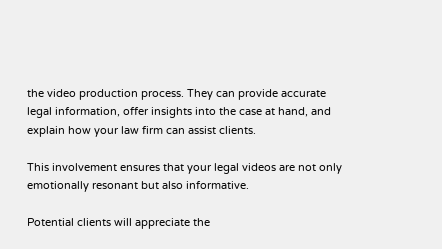the video production process. They can provide accurate legal information, offer insights into the case at hand, and explain how your law firm can assist clients.

This involvement ensures that your legal videos are not only emotionally resonant but also informative.

Potential clients will appreciate the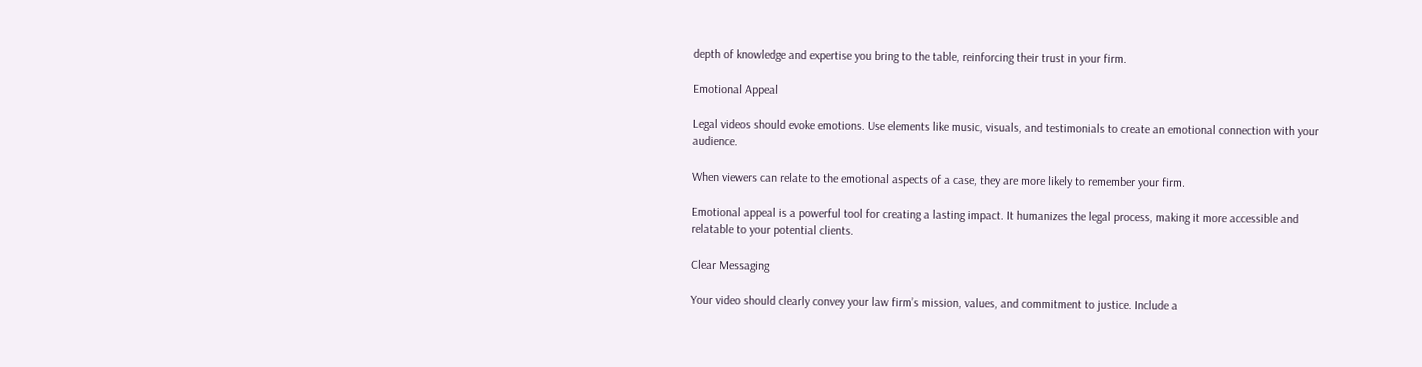depth of knowledge and expertise you bring to the table, reinforcing their trust in your firm.

Emotional Appeal

Legal videos should evoke emotions. Use elements like music, visuals, and testimonials to create an emotional connection with your audience.

When viewers can relate to the emotional aspects of a case, they are more likely to remember your firm.

Emotional appeal is a powerful tool for creating a lasting impact. It humanizes the legal process, making it more accessible and relatable to your potential clients.

Clear Messaging

Your video should clearly convey your law firm’s mission, values, and commitment to justice. Include a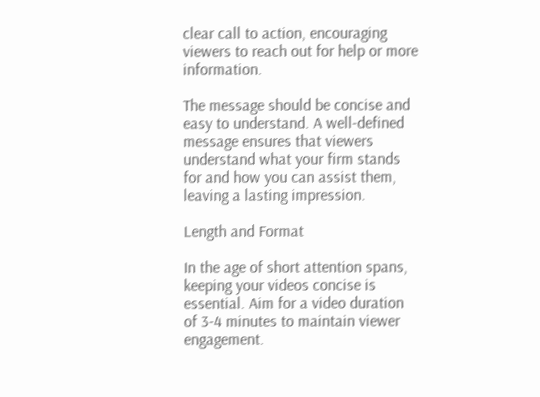clear call to action, encouraging viewers to reach out for help or more information.

The message should be concise and easy to understand. A well-defined message ensures that viewers understand what your firm stands for and how you can assist them, leaving a lasting impression.

Length and Format

In the age of short attention spans, keeping your videos concise is essential. Aim for a video duration of 3-4 minutes to maintain viewer engagement.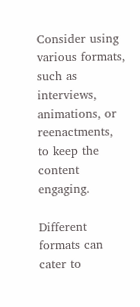Consider using various formats, such as interviews, animations, or reenactments, to keep the content engaging.

Different formats can cater to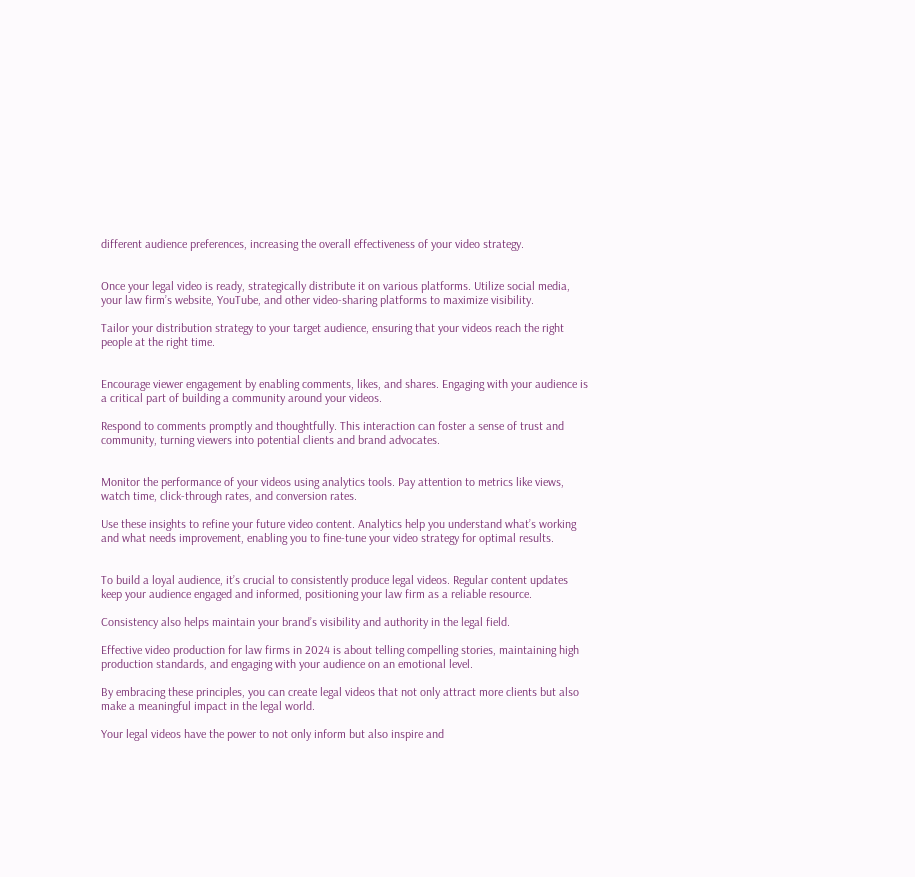different audience preferences, increasing the overall effectiveness of your video strategy.


Once your legal video is ready, strategically distribute it on various platforms. Utilize social media, your law firm’s website, YouTube, and other video-sharing platforms to maximize visibility.

Tailor your distribution strategy to your target audience, ensuring that your videos reach the right people at the right time.


Encourage viewer engagement by enabling comments, likes, and shares. Engaging with your audience is a critical part of building a community around your videos.

Respond to comments promptly and thoughtfully. This interaction can foster a sense of trust and community, turning viewers into potential clients and brand advocates.


Monitor the performance of your videos using analytics tools. Pay attention to metrics like views, watch time, click-through rates, and conversion rates.

Use these insights to refine your future video content. Analytics help you understand what’s working and what needs improvement, enabling you to fine-tune your video strategy for optimal results.


To build a loyal audience, it’s crucial to consistently produce legal videos. Regular content updates keep your audience engaged and informed, positioning your law firm as a reliable resource.

Consistency also helps maintain your brand’s visibility and authority in the legal field.

Effective video production for law firms in 2024 is about telling compelling stories, maintaining high production standards, and engaging with your audience on an emotional level.

By embracing these principles, you can create legal videos that not only attract more clients but also make a meaningful impact in the legal world.

Your legal videos have the power to not only inform but also inspire and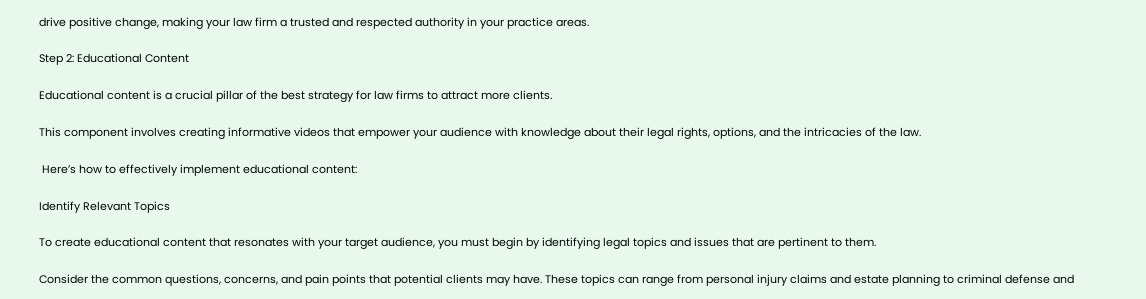drive positive change, making your law firm a trusted and respected authority in your practice areas.

Step 2: Educational Content

Educational content is a crucial pillar of the best strategy for law firms to attract more clients.

This component involves creating informative videos that empower your audience with knowledge about their legal rights, options, and the intricacies of the law.

 Here’s how to effectively implement educational content:

Identify Relevant Topics

To create educational content that resonates with your target audience, you must begin by identifying legal topics and issues that are pertinent to them.

Consider the common questions, concerns, and pain points that potential clients may have. These topics can range from personal injury claims and estate planning to criminal defense and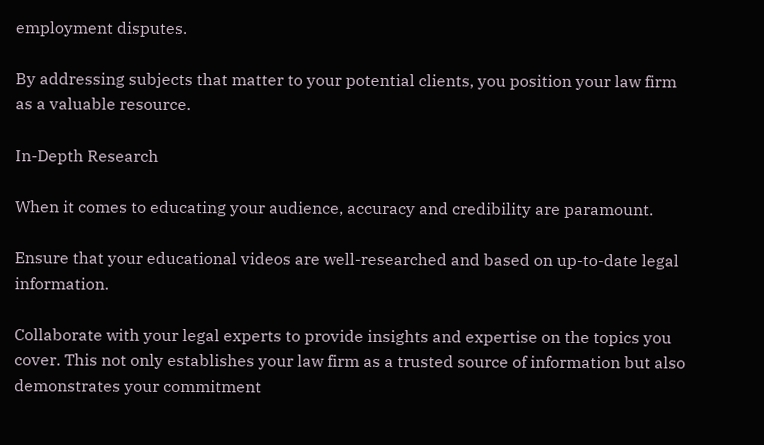employment disputes.

By addressing subjects that matter to your potential clients, you position your law firm as a valuable resource.

In-Depth Research

When it comes to educating your audience, accuracy and credibility are paramount.

Ensure that your educational videos are well-researched and based on up-to-date legal information.

Collaborate with your legal experts to provide insights and expertise on the topics you cover. This not only establishes your law firm as a trusted source of information but also demonstrates your commitment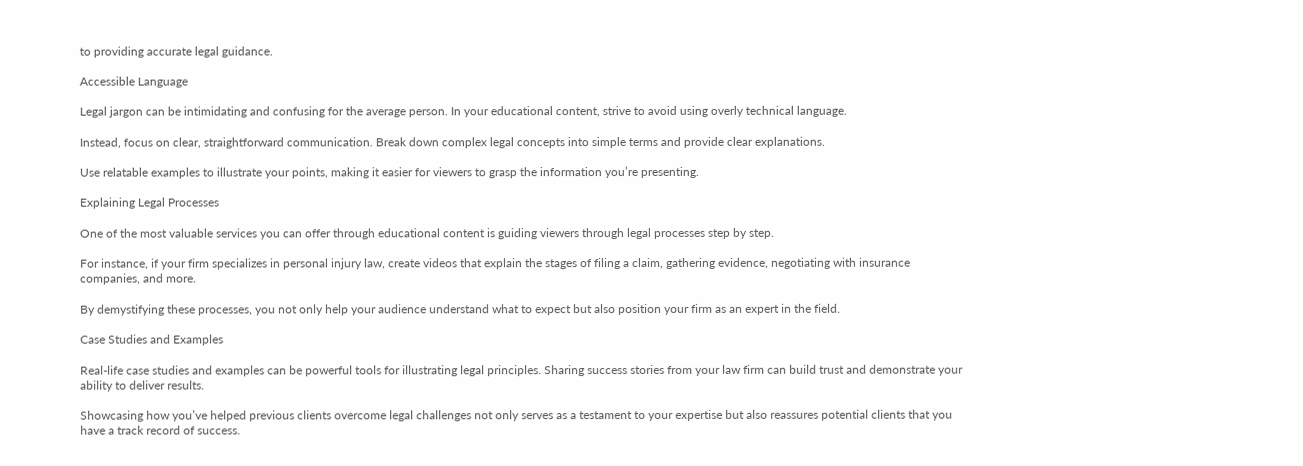to providing accurate legal guidance.

Accessible Language

Legal jargon can be intimidating and confusing for the average person. In your educational content, strive to avoid using overly technical language.

Instead, focus on clear, straightforward communication. Break down complex legal concepts into simple terms and provide clear explanations.

Use relatable examples to illustrate your points, making it easier for viewers to grasp the information you’re presenting.

Explaining Legal Processes

One of the most valuable services you can offer through educational content is guiding viewers through legal processes step by step.

For instance, if your firm specializes in personal injury law, create videos that explain the stages of filing a claim, gathering evidence, negotiating with insurance companies, and more.

By demystifying these processes, you not only help your audience understand what to expect but also position your firm as an expert in the field.

Case Studies and Examples

Real-life case studies and examples can be powerful tools for illustrating legal principles. Sharing success stories from your law firm can build trust and demonstrate your ability to deliver results.

Showcasing how you’ve helped previous clients overcome legal challenges not only serves as a testament to your expertise but also reassures potential clients that you have a track record of success.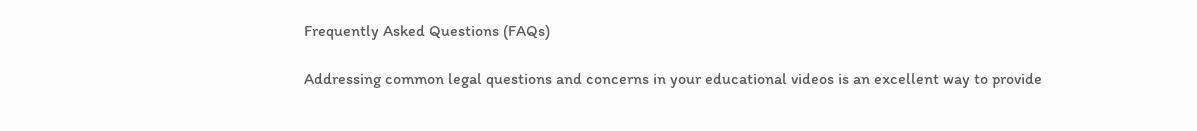Frequently Asked Questions (FAQs)

Addressing common legal questions and concerns in your educational videos is an excellent way to provide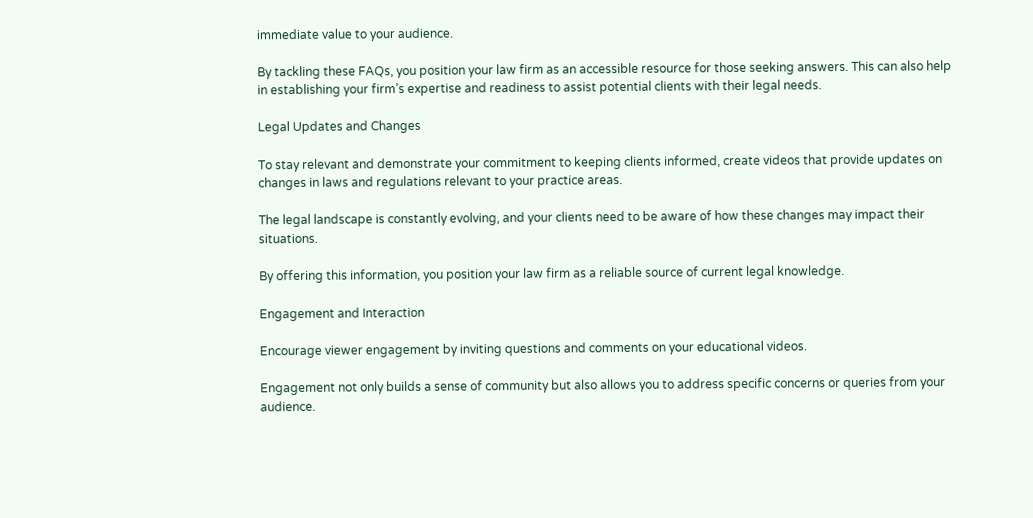immediate value to your audience.

By tackling these FAQs, you position your law firm as an accessible resource for those seeking answers. This can also help in establishing your firm’s expertise and readiness to assist potential clients with their legal needs.

Legal Updates and Changes

To stay relevant and demonstrate your commitment to keeping clients informed, create videos that provide updates on changes in laws and regulations relevant to your practice areas.

The legal landscape is constantly evolving, and your clients need to be aware of how these changes may impact their situations.

By offering this information, you position your law firm as a reliable source of current legal knowledge.

Engagement and Interaction

Encourage viewer engagement by inviting questions and comments on your educational videos.

Engagement not only builds a sense of community but also allows you to address specific concerns or queries from your audience.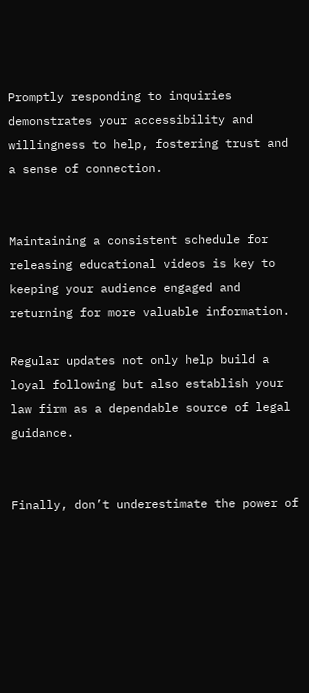Promptly responding to inquiries demonstrates your accessibility and willingness to help, fostering trust and a sense of connection.


Maintaining a consistent schedule for releasing educational videos is key to keeping your audience engaged and returning for more valuable information.

Regular updates not only help build a loyal following but also establish your law firm as a dependable source of legal guidance.


Finally, don’t underestimate the power of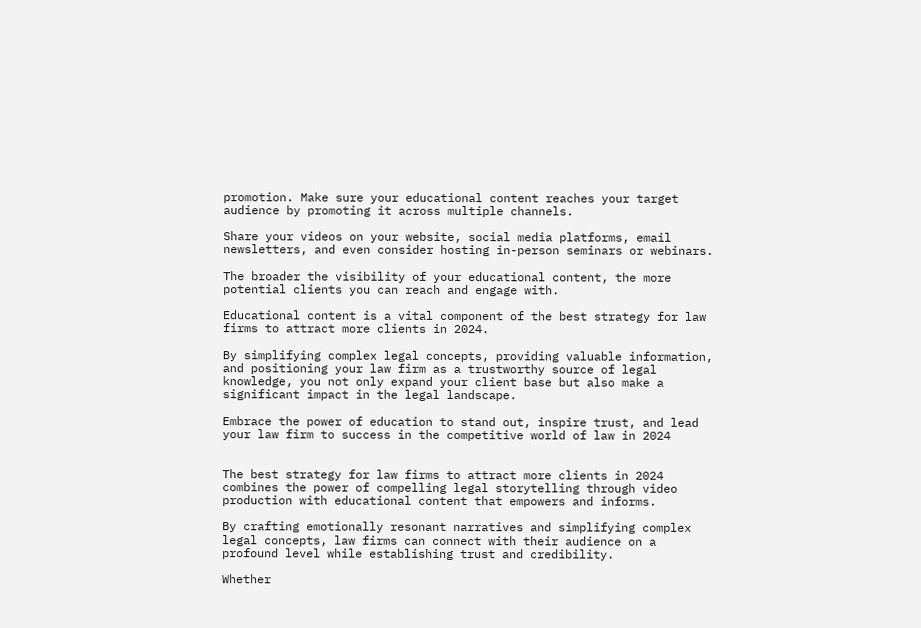promotion. Make sure your educational content reaches your target audience by promoting it across multiple channels.

Share your videos on your website, social media platforms, email newsletters, and even consider hosting in-person seminars or webinars.

The broader the visibility of your educational content, the more potential clients you can reach and engage with.

Educational content is a vital component of the best strategy for law firms to attract more clients in 2024.

By simplifying complex legal concepts, providing valuable information, and positioning your law firm as a trustworthy source of legal knowledge, you not only expand your client base but also make a significant impact in the legal landscape.

Embrace the power of education to stand out, inspire trust, and lead your law firm to success in the competitive world of law in 2024


The best strategy for law firms to attract more clients in 2024 combines the power of compelling legal storytelling through video production with educational content that empowers and informs.

By crafting emotionally resonant narratives and simplifying complex legal concepts, law firms can connect with their audience on a profound level while establishing trust and credibility.

Whether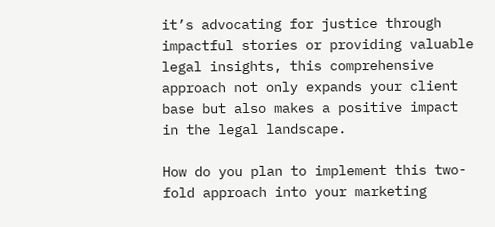it’s advocating for justice through impactful stories or providing valuable legal insights, this comprehensive approach not only expands your client base but also makes a positive impact in the legal landscape.

How do you plan to implement this two-fold approach into your marketing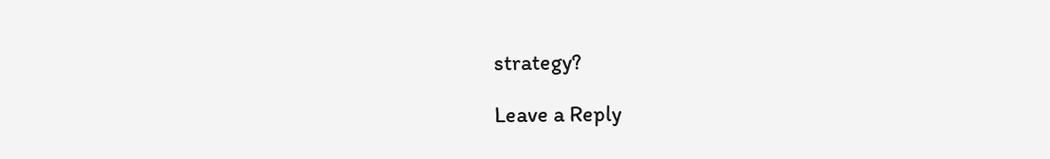strategy?

Leave a Reply